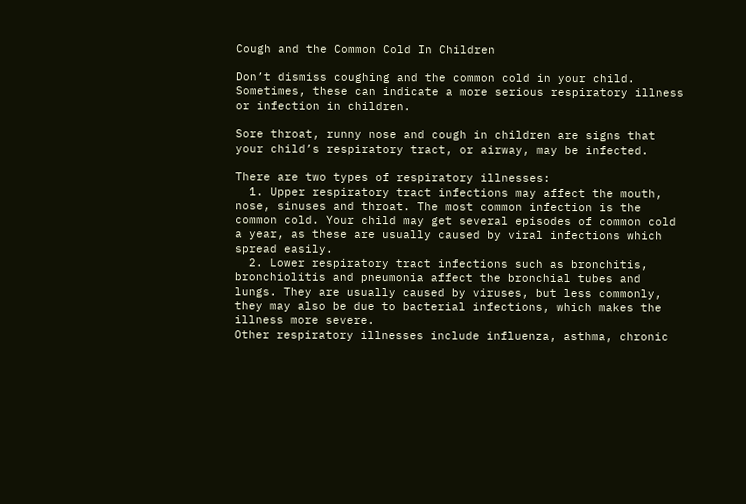Cough and the Common Cold In Children

Don’t dismiss coughing and the common cold in your child. Sometimes, these can indicate a more serious respiratory illness or infection in children.

Sore throat, runny nose and cough in children are signs that your child’s respiratory tract, or airway, may be infected.

There are two types of respiratory illnesses:
  1. Upper respiratory tract infections may affect the mouth, nose, sinuses and throat. The most common infection is the common cold. Your child may get several episodes of common cold a year, as these are usually caused by viral infections which spread easily.
  2. Lower respiratory tract infections such as bronchitis, bronchiolitis and pneumonia affect the bronchial tubes and lungs. They are usually caused by viruses, but less commonly, they may also be due to bacterial infections, which makes the illness more severe.
Other respiratory illnesses include influenza, asthma, chronic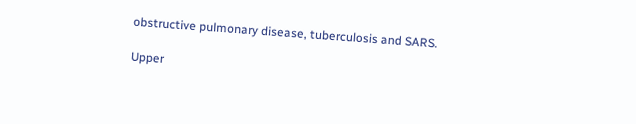obstructive pulmonary disease, tuberculosis and SARS.

Upper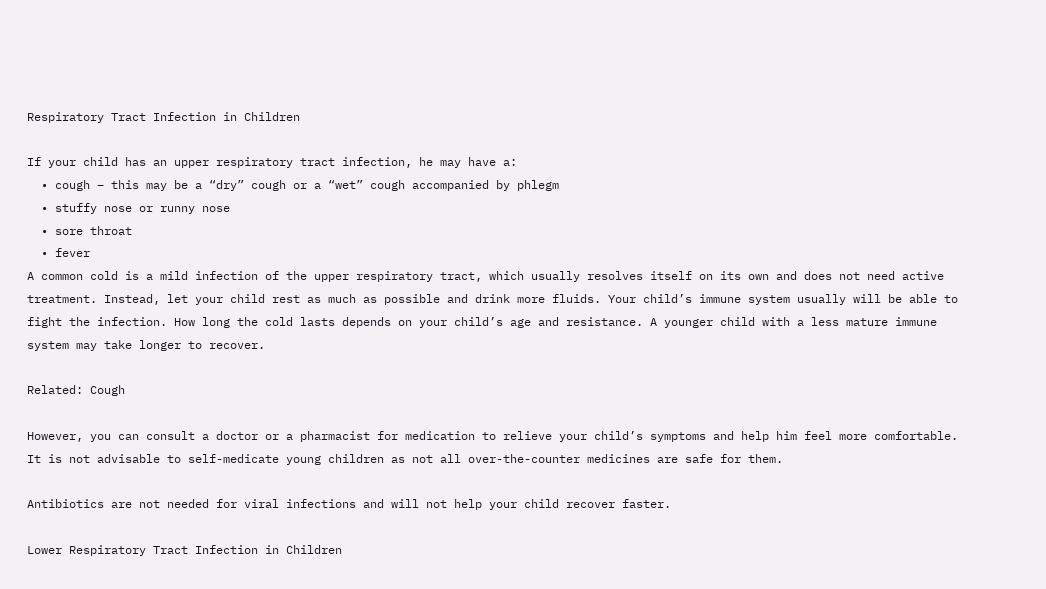Respiratory Tract Infection in Children

If your child has an upper respiratory tract infection, he may have a:
  • cough – this may be a “dry” cough or a “wet” cough accompanied by phlegm
  • stuffy nose or runny nose
  • sore throat
  • fever
A common cold is a mild infection of the upper respiratory tract, which usually resolves itself on its own and does not need active treatment. Instead, let your child rest as much as possible and drink more fluids. Your child’s immune system usually will be able to fight the infection. How long the cold lasts depends on your child’s age and resistance. A younger child with a less mature immune system may take longer to recover.

Related: Cough

However, you can consult a doctor or a pharmacist for medication to relieve your child’s symptoms and help him feel more comfortable. It is not advisable to self-medicate young children as not all over-the-counter medicines are safe for them.

Antibiotics are not needed for viral infections and will not help your child recover faster.

Lower Respiratory Tract Infection in Children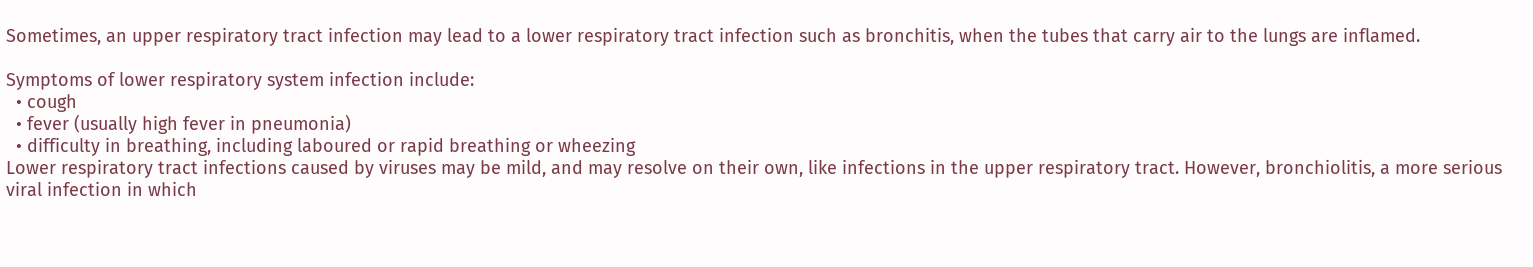Sometimes, an upper respiratory tract infection may lead to a lower respiratory tract infection such as bronchitis, when the tubes that carry air to the lungs are inflamed.

Symptoms of lower respiratory system infection include:
  • cough
  • fever (usually high fever in pneumonia)
  • difficulty in breathing, including laboured or rapid breathing or wheezing
Lower respiratory tract infections caused by viruses may be mild, and may resolve on their own, like infections in the upper respiratory tract. However, bronchiolitis, a more serious viral infection in which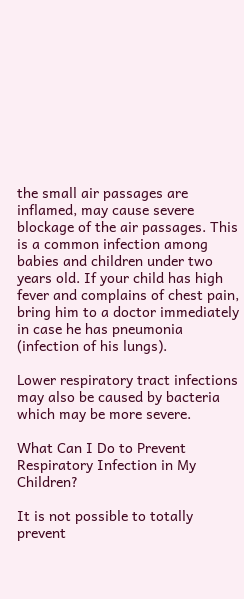the small air passages are inflamed, may cause severe blockage of the air passages. This is a common infection among babies and children under two years old. If your child has high fever and complains of chest pain, bring him to a doctor immediately in case he has pneumonia (infection of his lungs).

Lower respiratory tract infections may also be caused by bacteria which may be more severe.

What Can I Do to Prevent Respiratory Infection in My Children?

It is not possible to totally prevent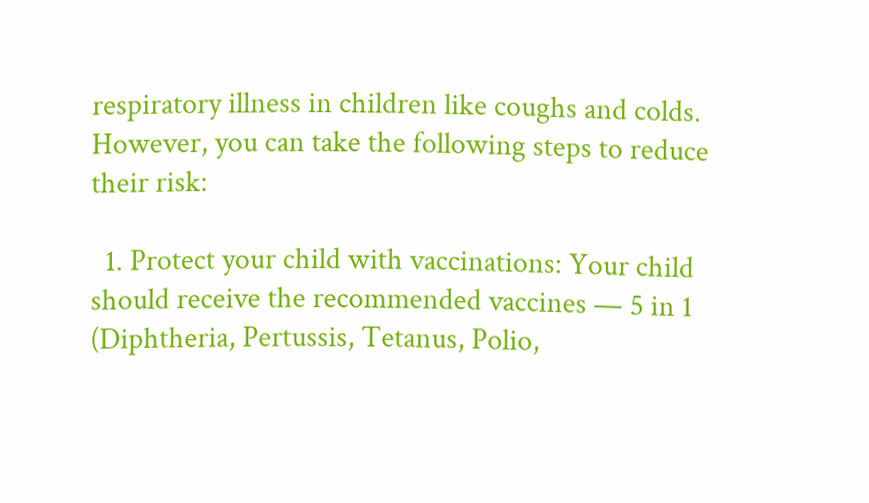respiratory illness in children like coughs and colds. However, you can take the following steps to reduce their risk:

  1. Protect your child with vaccinations: Your child should receive the recommended vaccines — 5 in 1 (Diphtheria, Pertussis, Tetanus, Polio,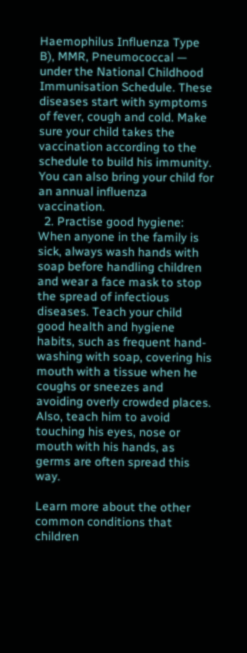Haemophilus Influenza Type B), MMR, Pneumococcal — under the National Childhood Immunisation Schedule. These diseases start with symptoms of fever, cough and cold. Make sure your child takes the vaccination according to the schedule to build his immunity. You can also bring your child for an annual influenza vaccination.
  2. Practise good hygiene: When anyone in the family is sick, always wash hands with soap before handling children and wear a face mask to stop the spread of infectious diseases. Teach your child good health and hygiene habits, such as frequent hand-washing with soap, covering his mouth with a tissue when he coughs or sneezes and avoiding overly crowded places. Also, teach him to avoid touching his eyes, nose or mouth with his hands, as germs are often spread this way.

Learn more about the other common conditions that children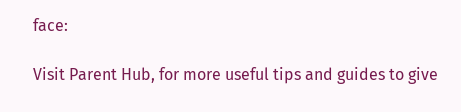face:

Visit Parent Hub, for more useful tips and guides to give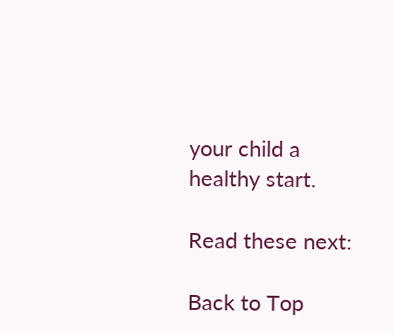your child a healthy start.

Read these next:

Back to Top